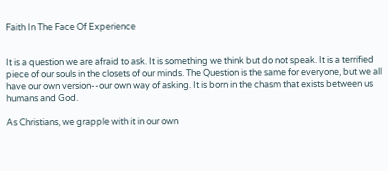Faith In The Face Of Experience


It is a question we are afraid to ask. It is something we think but do not speak. It is a terrified piece of our souls in the closets of our minds. The Question is the same for everyone, but we all have our own version--our own way of asking. It is born in the chasm that exists between us humans and God.

As Christians, we grapple with it in our own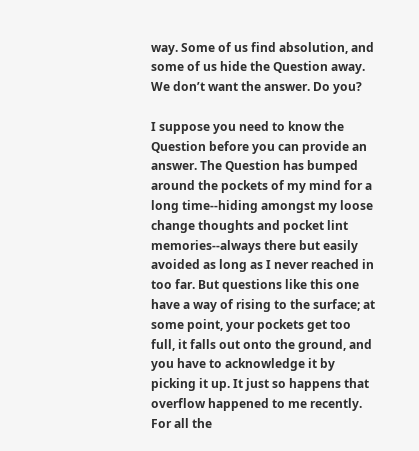way. Some of us find absolution, and some of us hide the Question away. We don’t want the answer. Do you?

I suppose you need to know the Question before you can provide an answer. The Question has bumped around the pockets of my mind for a long time--hiding amongst my loose change thoughts and pocket lint memories--always there but easily avoided as long as I never reached in too far. But questions like this one have a way of rising to the surface; at some point, your pockets get too full, it falls out onto the ground, and you have to acknowledge it by picking it up. It just so happens that overflow happened to me recently. For all the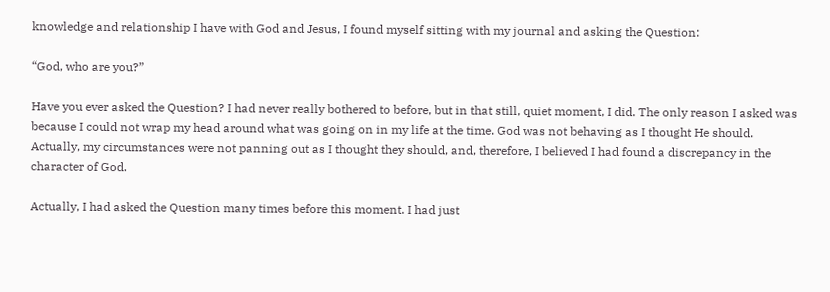knowledge and relationship I have with God and Jesus, I found myself sitting with my journal and asking the Question:

“God, who are you?”

Have you ever asked the Question? I had never really bothered to before, but in that still, quiet moment, I did. The only reason I asked was because I could not wrap my head around what was going on in my life at the time. God was not behaving as I thought He should. Actually, my circumstances were not panning out as I thought they should, and, therefore, I believed I had found a discrepancy in the character of God.

Actually, I had asked the Question many times before this moment. I had just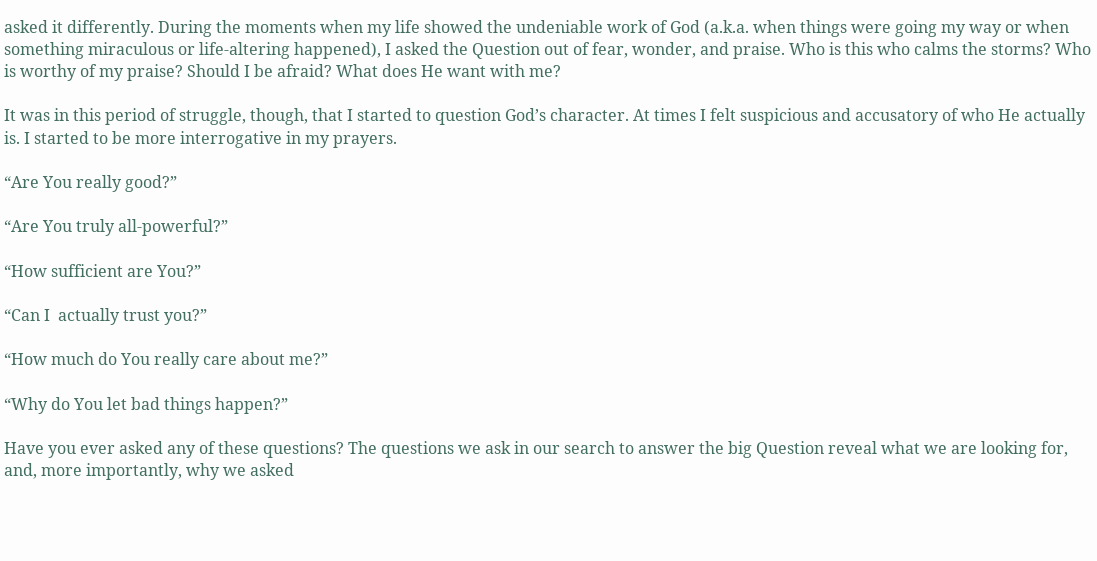asked it differently. During the moments when my life showed the undeniable work of God (a.k.a. when things were going my way or when something miraculous or life-altering happened), I asked the Question out of fear, wonder, and praise. Who is this who calms the storms? Who is worthy of my praise? Should I be afraid? What does He want with me?

It was in this period of struggle, though, that I started to question God’s character. At times I felt suspicious and accusatory of who He actually is. I started to be more interrogative in my prayers.

“Are You really good?”

“Are You truly all-powerful?”

“How sufficient are You?”

“Can I  actually trust you?”

“How much do You really care about me?”

“Why do You let bad things happen?”

Have you ever asked any of these questions? The questions we ask in our search to answer the big Question reveal what we are looking for, and, more importantly, why we asked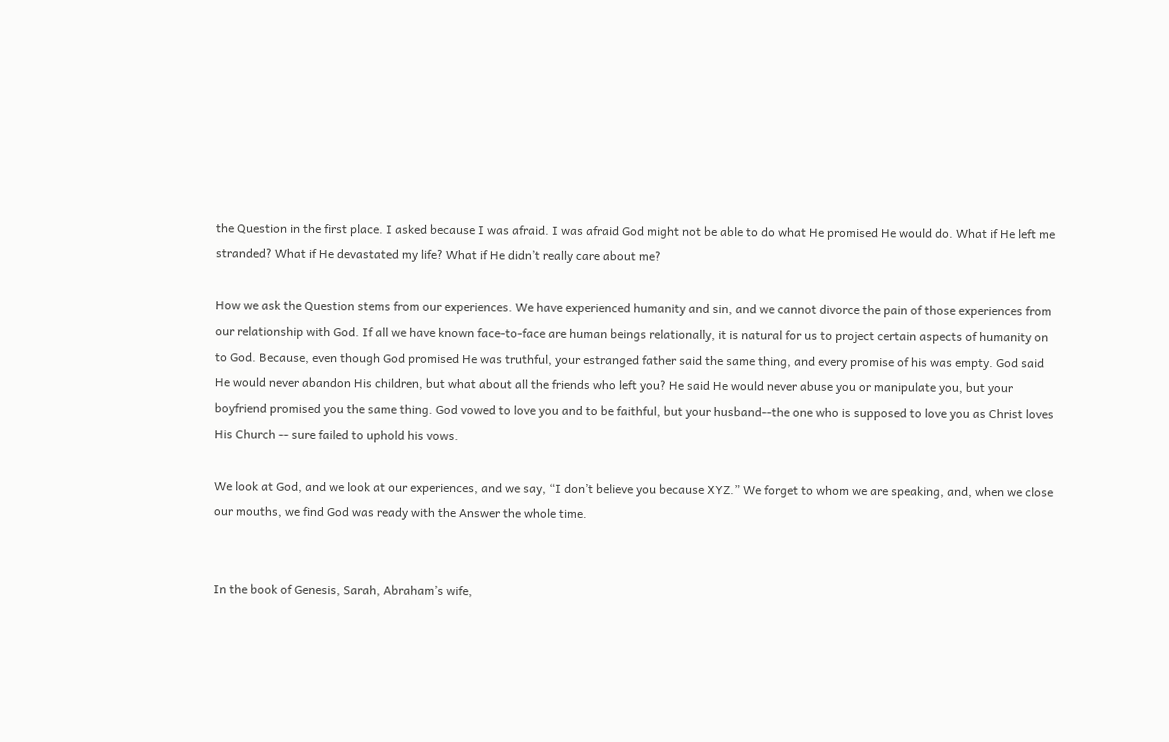the Question in the first place. I asked because I was afraid. I was afraid God might not be able to do what He promised He would do. What if He left me stranded? What if He devastated my life? What if He didn’t really care about me?

How we ask the Question stems from our experiences. We have experienced humanity and sin, and we cannot divorce the pain of those experiences from our relationship with God. If all we have known face-to-face are human beings relationally, it is natural for us to project certain aspects of humanity on to God. Because, even though God promised He was truthful, your estranged father said the same thing, and every promise of his was empty. God said He would never abandon His children, but what about all the friends who left you? He said He would never abuse you or manipulate you, but your boyfriend promised you the same thing. God vowed to love you and to be faithful, but your husband--the one who is supposed to love you as Christ loves His Church -- sure failed to uphold his vows.

We look at God, and we look at our experiences, and we say, “I don’t believe you because XYZ.” We forget to whom we are speaking, and, when we close our mouths, we find God was ready with the Answer the whole time.


In the book of Genesis, Sarah, Abraham’s wife,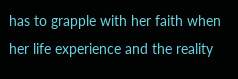has to grapple with her faith when her life experience and the reality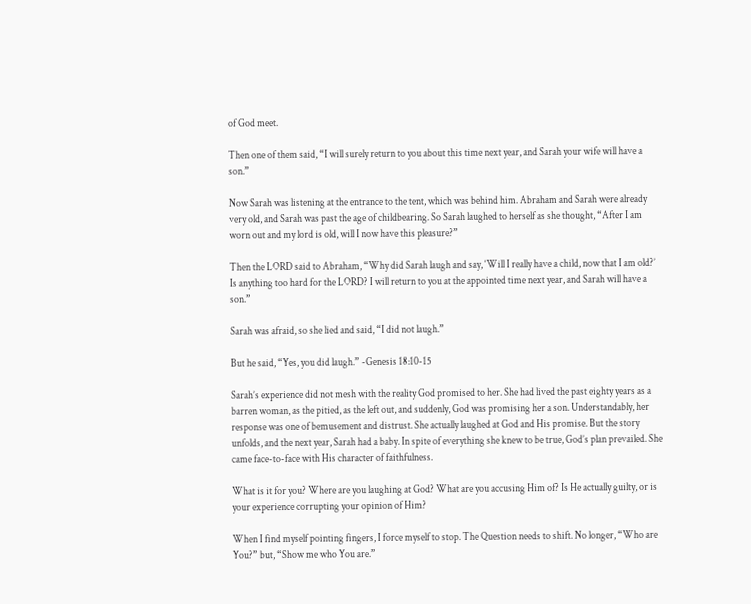of God meet.

Then one of them said, “I will surely return to you about this time next year, and Sarah your wife will have a son.”

Now Sarah was listening at the entrance to the tent, which was behind him. Abraham and Sarah were already very old, and Sarah was past the age of childbearing. So Sarah laughed to herself as she thought, “After I am worn out and my lord is old, will I now have this pleasure?”

Then the LORD said to Abraham, “Why did Sarah laugh and say, ‘Will I really have a child, now that I am old?’ Is anything too hard for the LORD? I will return to you at the appointed time next year, and Sarah will have a son.”

Sarah was afraid, so she lied and said, “I did not laugh.”

But he said, “Yes, you did laugh.” -Genesis 18:10-15

Sarah’s experience did not mesh with the reality God promised to her. She had lived the past eighty years as a barren woman, as the pitied, as the left out, and suddenly, God was promising her a son. Understandably, her response was one of bemusement and distrust. She actually laughed at God and His promise. But the story unfolds, and the next year, Sarah had a baby. In spite of everything she knew to be true, God’s plan prevailed. She came face-to-face with His character of faithfulness.

What is it for you? Where are you laughing at God? What are you accusing Him of? Is He actually guilty, or is your experience corrupting your opinion of Him?

When I find myself pointing fingers, I force myself to stop. The Question needs to shift. No longer, “Who are You?” but, “Show me who You are.”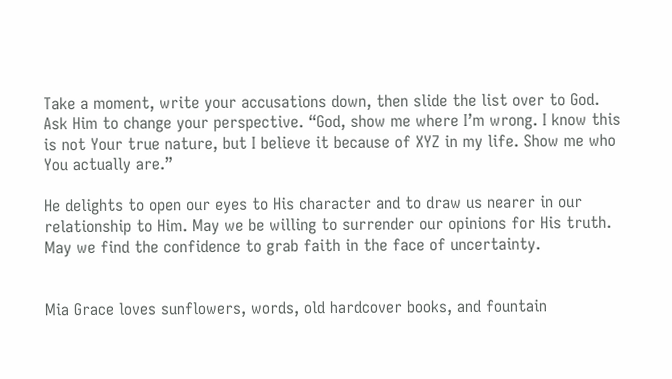Take a moment, write your accusations down, then slide the list over to God. Ask Him to change your perspective. “God, show me where I’m wrong. I know this is not Your true nature, but I believe it because of XYZ in my life. Show me who You actually are.”

He delights to open our eyes to His character and to draw us nearer in our relationship to Him. May we be willing to surrender our opinions for His truth. May we find the confidence to grab faith in the face of uncertainty.


Mia Grace loves sunflowers, words, old hardcover books, and fountain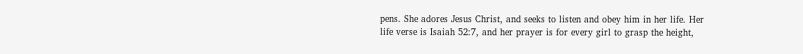pens. She adores Jesus Christ, and seeks to listen and obey him in her life. Her life verse is Isaiah 52:7, and her prayer is for every girl to grasp the height,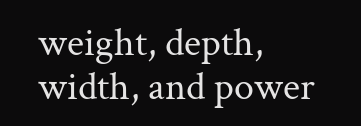weight, depth, width, and power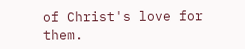of Christ's love for them.